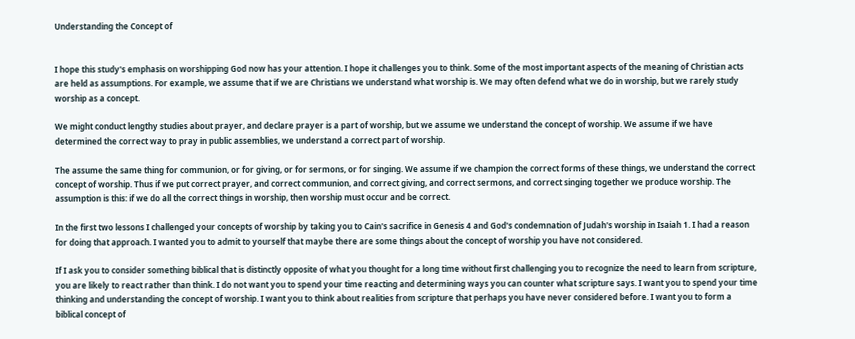Understanding the Concept of


I hope this study's emphasis on worshipping God now has your attention. I hope it challenges you to think. Some of the most important aspects of the meaning of Christian acts are held as assumptions. For example, we assume that if we are Christians we understand what worship is. We may often defend what we do in worship, but we rarely study worship as a concept.

We might conduct lengthy studies about prayer, and declare prayer is a part of worship, but we assume we understand the concept of worship. We assume if we have determined the correct way to pray in public assemblies, we understand a correct part of worship.

The assume the same thing for communion, or for giving, or for sermons, or for singing. We assume if we champion the correct forms of these things, we understand the correct concept of worship. Thus if we put correct prayer, and correct communion, and correct giving, and correct sermons, and correct singing together we produce worship. The assumption is this: if we do all the correct things in worship, then worship must occur and be correct.

In the first two lessons I challenged your concepts of worship by taking you to Cain's sacrifice in Genesis 4 and God's condemnation of Judah's worship in Isaiah 1. I had a reason for doing that approach. I wanted you to admit to yourself that maybe there are some things about the concept of worship you have not considered.

If I ask you to consider something biblical that is distinctly opposite of what you thought for a long time without first challenging you to recognize the need to learn from scripture, you are likely to react rather than think. I do not want you to spend your time reacting and determining ways you can counter what scripture says. I want you to spend your time thinking and understanding the concept of worship. I want you to think about realities from scripture that perhaps you have never considered before. I want you to form a biblical concept of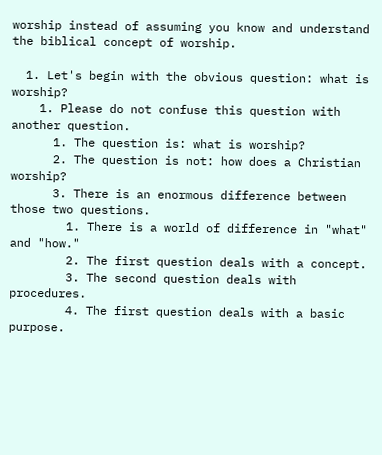worship instead of assuming you know and understand the biblical concept of worship.

  1. Let's begin with the obvious question: what is worship?
    1. Please do not confuse this question with another question.
      1. The question is: what is worship?
      2. The question is not: how does a Christian worship?
      3. There is an enormous difference between those two questions.
        1. There is a world of difference in "what" and "how."
        2. The first question deals with a concept.
        3. The second question deals with procedures.
        4. The first question deals with a basic purpose.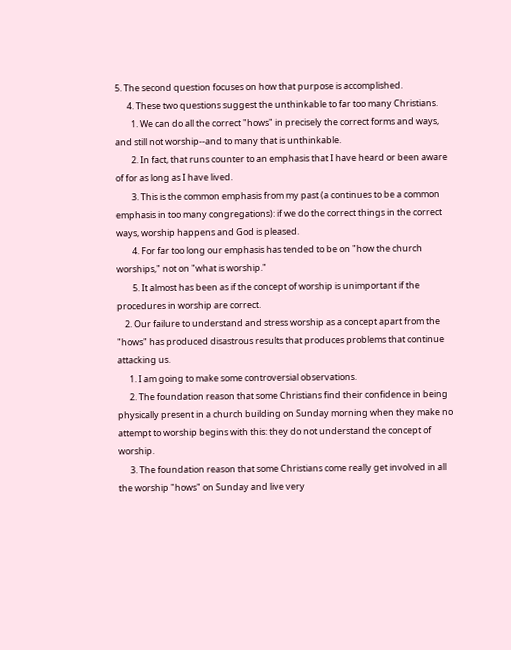5. The second question focuses on how that purpose is accomplished.
      4. These two questions suggest the unthinkable to far too many Christians.
        1. We can do all the correct "hows" in precisely the correct forms and ways, and still not worship--and to many that is unthinkable.
        2. In fact, that runs counter to an emphasis that I have heard or been aware of for as long as I have lived.
        3. This is the common emphasis from my past (a continues to be a common emphasis in too many congregations): if we do the correct things in the correct ways, worship happens and God is pleased.
        4. For far too long our emphasis has tended to be on "how the church worships," not on "what is worship."
        5. It almost has been as if the concept of worship is unimportant if the procedures in worship are correct.
    2. Our failure to understand and stress worship as a concept apart from the "hows" has produced disastrous results that produces problems that continue attacking us.
      1. I am going to make some controversial observations.
      2. The foundation reason that some Christians find their confidence in being physically present in a church building on Sunday morning when they make no attempt to worship begins with this: they do not understand the concept of worship.
      3. The foundation reason that some Christians come really get involved in all the worship "hows" on Sunday and live very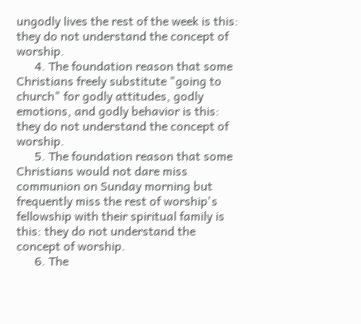ungodly lives the rest of the week is this: they do not understand the concept of worship.
      4. The foundation reason that some Christians freely substitute "going to church" for godly attitudes, godly emotions, and godly behavior is this: they do not understand the concept of worship.
      5. The foundation reason that some Christians would not dare miss communion on Sunday morning but frequently miss the rest of worship's fellowship with their spiritual family is this: they do not understand the concept of worship.
      6. The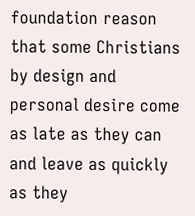foundation reason that some Christians by design and personal desire come as late as they can and leave as quickly as they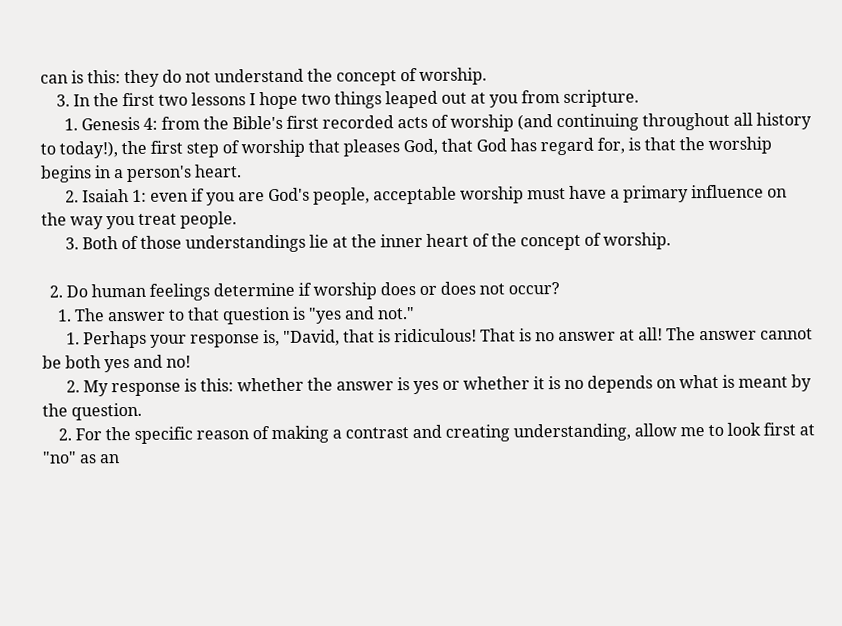can is this: they do not understand the concept of worship.
    3. In the first two lessons I hope two things leaped out at you from scripture.
      1. Genesis 4: from the Bible's first recorded acts of worship (and continuing throughout all history to today!), the first step of worship that pleases God, that God has regard for, is that the worship begins in a person's heart.
      2. Isaiah 1: even if you are God's people, acceptable worship must have a primary influence on the way you treat people.
      3. Both of those understandings lie at the inner heart of the concept of worship.

  2. Do human feelings determine if worship does or does not occur?
    1. The answer to that question is "yes and not."
      1. Perhaps your response is, "David, that is ridiculous! That is no answer at all! The answer cannot be both yes and no!
      2. My response is this: whether the answer is yes or whether it is no depends on what is meant by the question.
    2. For the specific reason of making a contrast and creating understanding, allow me to look first at "no" as an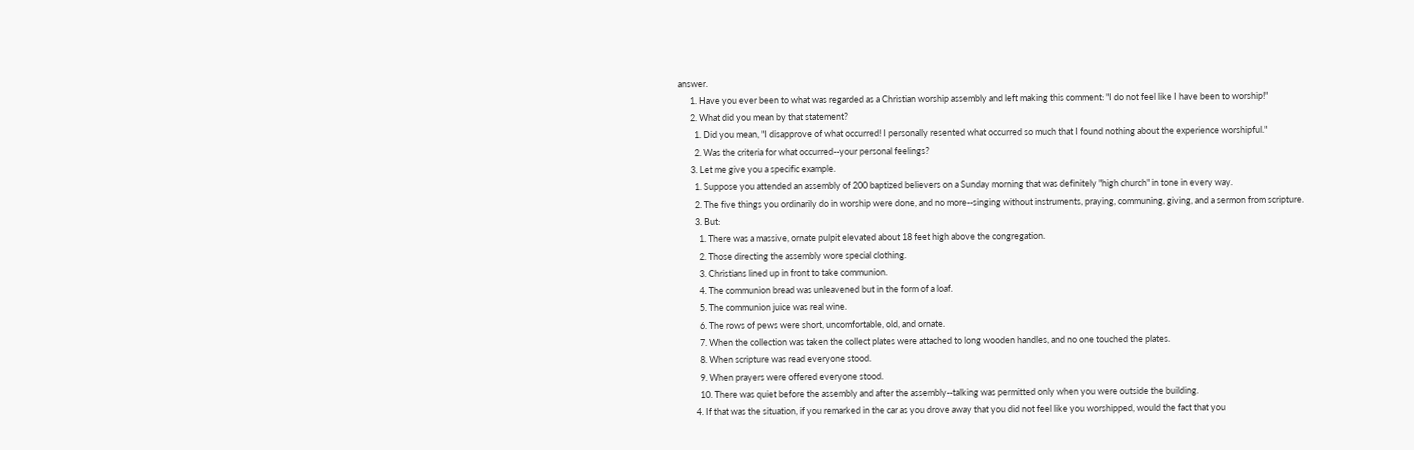answer.
      1. Have you ever been to what was regarded as a Christian worship assembly and left making this comment: "I do not feel like I have been to worship!"
      2. What did you mean by that statement?
        1. Did you mean, "I disapprove of what occurred! I personally resented what occurred so much that I found nothing about the experience worshipful."
        2. Was the criteria for what occurred--your personal feelings?
      3. Let me give you a specific example.
        1. Suppose you attended an assembly of 200 baptized believers on a Sunday morning that was definitely "high church" in tone in every way.
        2. The five things you ordinarily do in worship were done, and no more--singing without instruments, praying, communing, giving, and a sermon from scripture.
        3. But:
          1. There was a massive, ornate pulpit elevated about 18 feet high above the congregation.
          2. Those directing the assembly wore special clothing.
          3. Christians lined up in front to take communion.
          4. The communion bread was unleavened but in the form of a loaf.
          5. The communion juice was real wine.
          6. The rows of pews were short, uncomfortable, old, and ornate.
          7. When the collection was taken the collect plates were attached to long wooden handles, and no one touched the plates.
          8. When scripture was read everyone stood.
          9. When prayers were offered everyone stood.
          10. There was quiet before the assembly and after the assembly--talking was permitted only when you were outside the building.
        4. If that was the situation, if you remarked in the car as you drove away that you did not feel like you worshipped, would the fact that you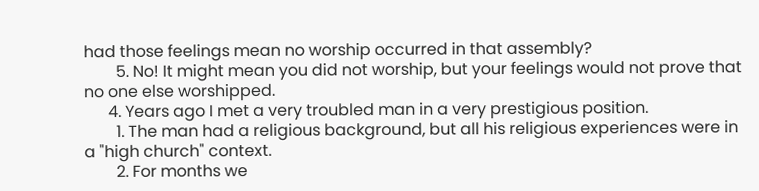had those feelings mean no worship occurred in that assembly?
        5. No! It might mean you did not worship, but your feelings would not prove that no one else worshipped.
      4. Years ago I met a very troubled man in a very prestigious position.
        1. The man had a religious background, but all his religious experiences were in a "high church" context.
        2. For months we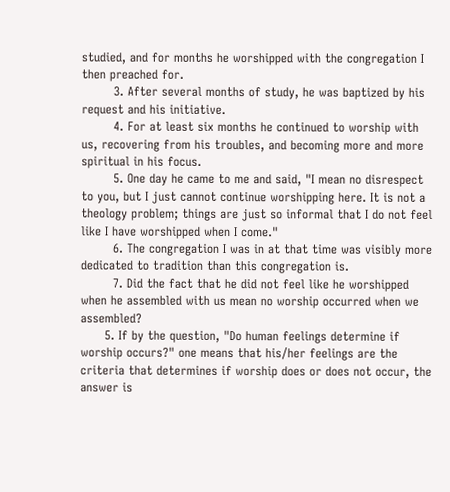studied, and for months he worshipped with the congregation I then preached for.
        3. After several months of study, he was baptized by his request and his initiative.
        4. For at least six months he continued to worship with us, recovering from his troubles, and becoming more and more spiritual in his focus.
        5. One day he came to me and said, "I mean no disrespect to you, but I just cannot continue worshipping here. It is not a theology problem; things are just so informal that I do not feel like I have worshipped when I come."
        6. The congregation I was in at that time was visibly more dedicated to tradition than this congregation is.
        7. Did the fact that he did not feel like he worshipped when he assembled with us mean no worship occurred when we assembled?
      5. If by the question, "Do human feelings determine if worship occurs?" one means that his/her feelings are the criteria that determines if worship does or does not occur, the answer is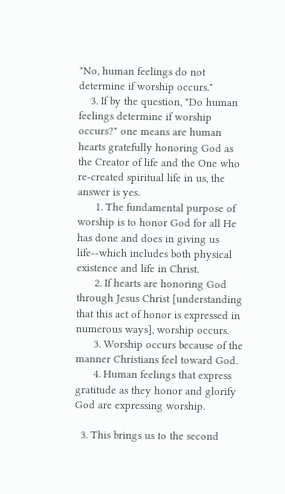"No, human feelings do not determine if worship occurs."
    3. If by the question, "Do human feelings determine if worship occurs?" one means are human hearts gratefully honoring God as the Creator of life and the One who re-created spiritual life in us, the answer is yes.
      1. The fundamental purpose of worship is to honor God for all He has done and does in giving us life--which includes both physical existence and life in Christ.
      2. If hearts are honoring God through Jesus Christ [understanding that this act of honor is expressed in numerous ways], worship occurs.
      3. Worship occurs because of the manner Christians feel toward God.
      4. Human feelings that express gratitude as they honor and glorify God are expressing worship.

  3. This brings us to the second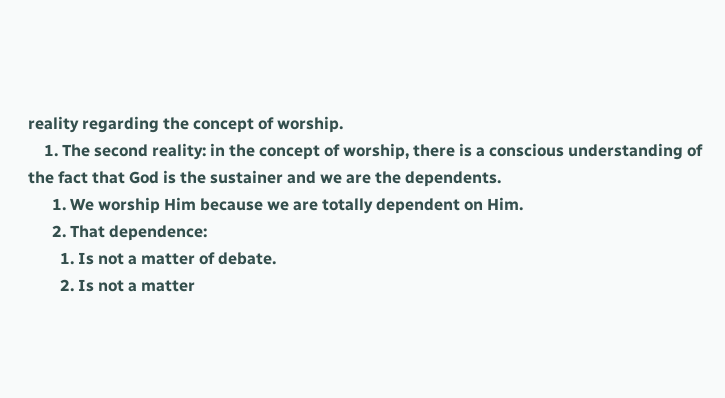reality regarding the concept of worship.
    1. The second reality: in the concept of worship, there is a conscious understanding of the fact that God is the sustainer and we are the dependents.
      1. We worship Him because we are totally dependent on Him.
      2. That dependence:
        1. Is not a matter of debate.
        2. Is not a matter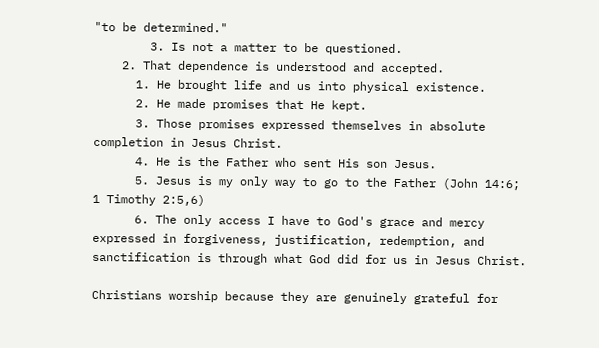"to be determined."
        3. Is not a matter to be questioned.
    2. That dependence is understood and accepted.
      1. He brought life and us into physical existence.
      2. He made promises that He kept.
      3. Those promises expressed themselves in absolute completion in Jesus Christ.
      4. He is the Father who sent His son Jesus.
      5. Jesus is my only way to go to the Father (John 14:6; 1 Timothy 2:5,6)
      6. The only access I have to God's grace and mercy expressed in forgiveness, justification, redemption, and sanctification is through what God did for us in Jesus Christ.

Christians worship because they are genuinely grateful for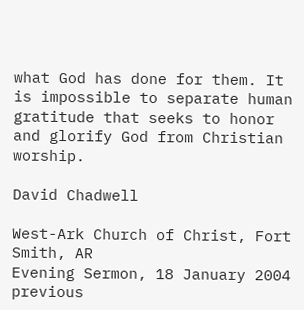what God has done for them. It is impossible to separate human gratitude that seeks to honor and glorify God from Christian worship.

David Chadwell

West-Ark Church of Christ, Fort Smith, AR
Evening Sermon, 18 January 2004
previous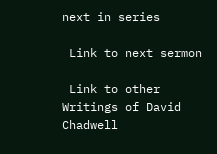next in series

 Link to next sermon

 Link to other Writings of David Chadwell